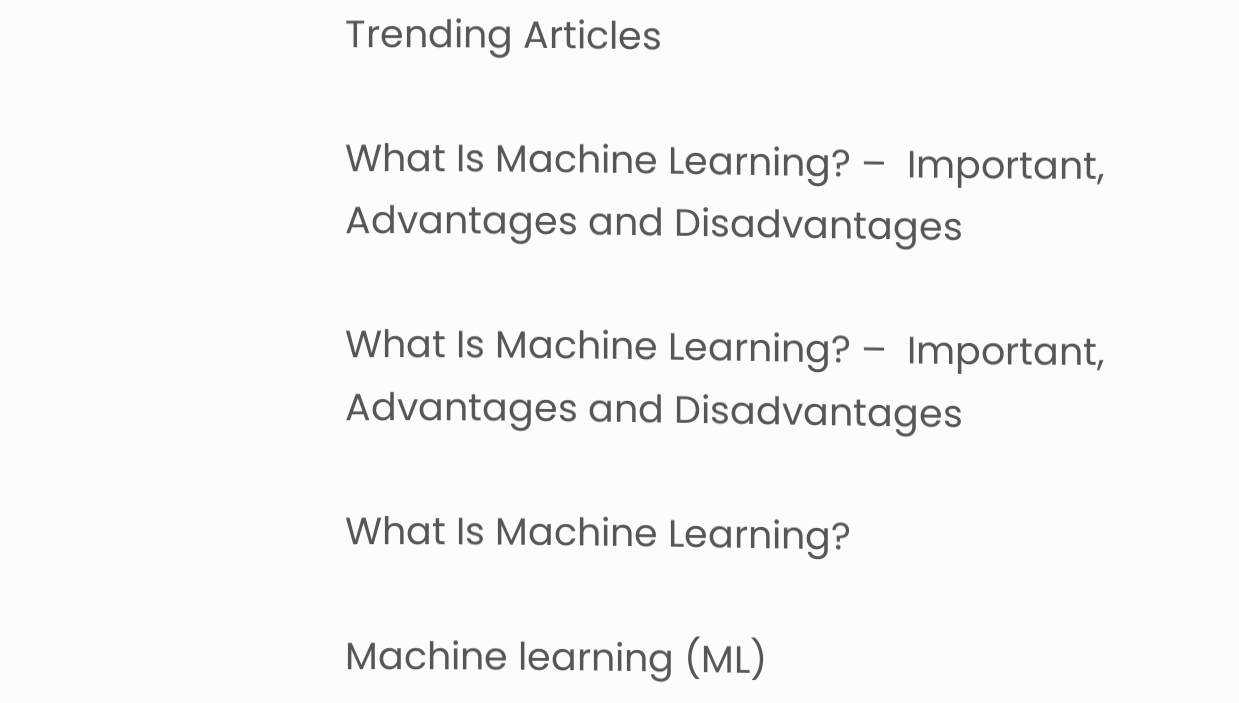Trending Articles

What Is Machine Learning? –  Important, Advantages and Disadvantages

What Is Machine Learning? –  Important, Advantages and Disadvantages

What Is Machine Learning?

Machine learning (ML)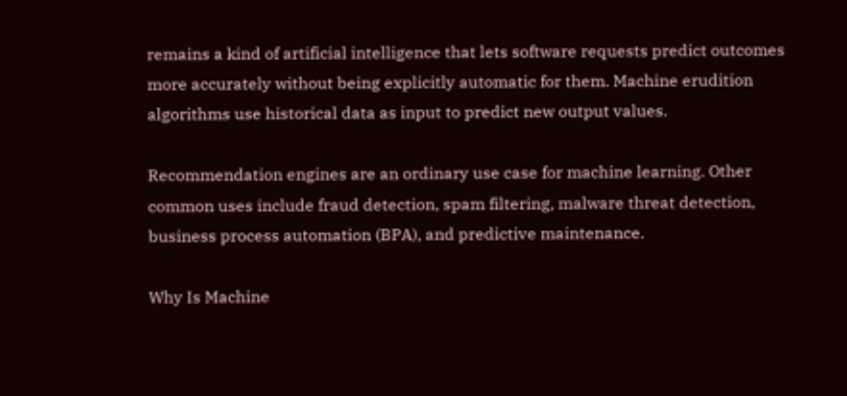remains a kind of artificial intelligence that lets software requests predict outcomes more accurately without being explicitly automatic for them. Machine erudition algorithms use historical data as input to predict new output values.

Recommendation engines are an ordinary use case for machine learning. Other common uses include fraud detection, spam filtering, malware threat detection, business process automation (BPA), and predictive maintenance.

Why Is Machine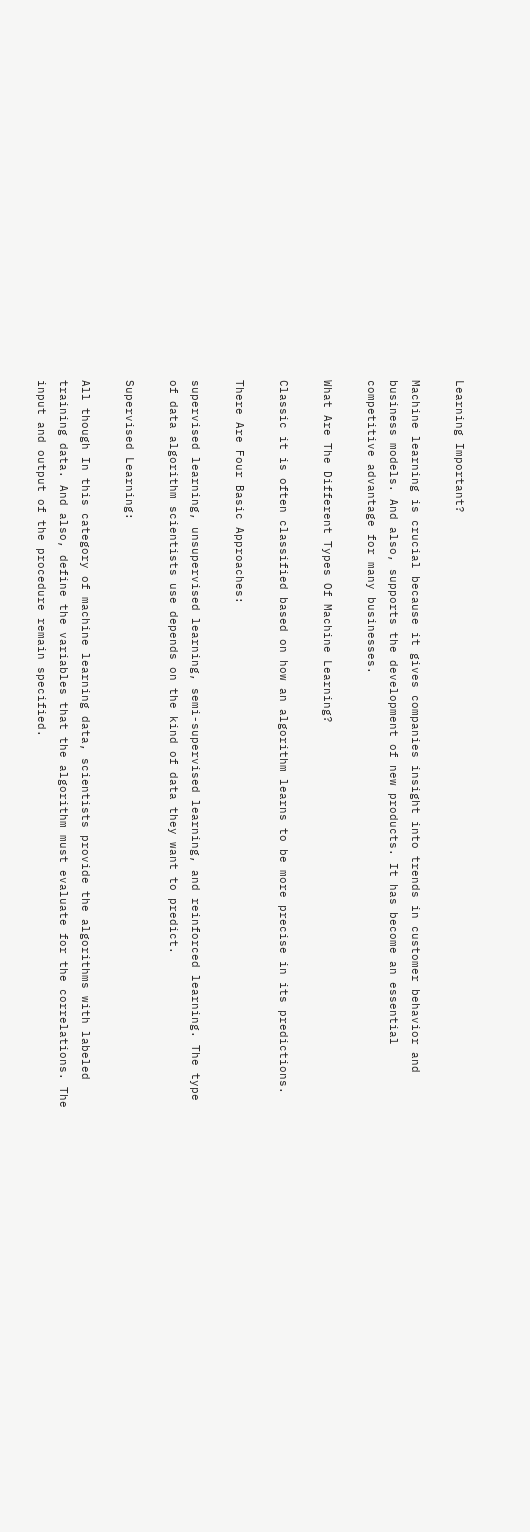Learning Important?

Machine learning is crucial because it gives companies insight into trends in customer behavior and business models. And also, supports the development of new products. It has become an essential competitive advantage for many businesses.

What Are The Different Types Of Machine Learning?

Classic it is often classified based on how an algorithm learns to be more precise in its predictions.

There Are Four Basic Approaches:

supervised learning, unsupervised learning, semi-supervised learning, and reinforced learning. The type of data algorithm scientists use depends on the kind of data they want to predict.

Supervised Learning:

All though In this category of machine learning data, scientists provide the algorithms with labeled training data. And also, define the variables that the algorithm must evaluate for the correlations. The input and output of the procedure remain specified.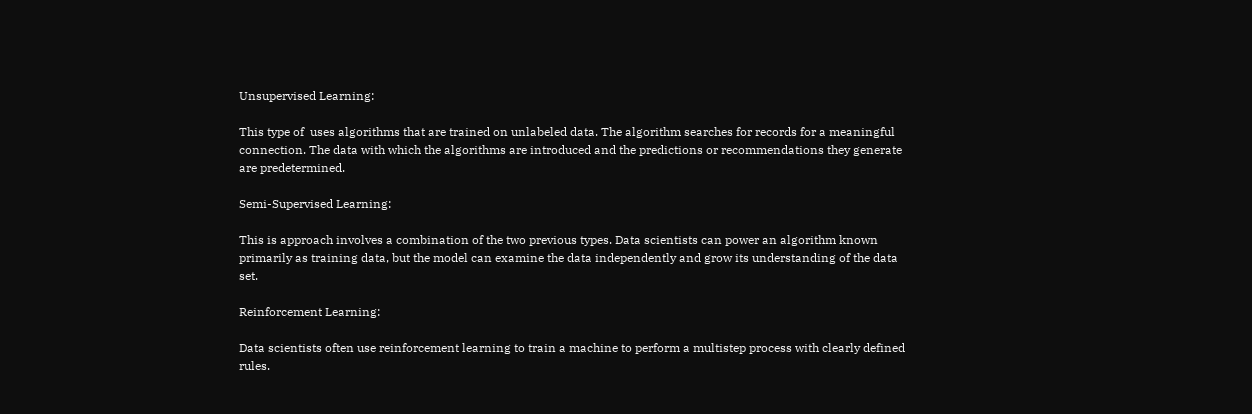Unsupervised Learning:

This type of  uses algorithms that are trained on unlabeled data. The algorithm searches for records for a meaningful connection. The data with which the algorithms are introduced and the predictions or recommendations they generate are predetermined.

Semi-Supervised Learning:

This is approach involves a combination of the two previous types. Data scientists can power an algorithm known primarily as training data, but the model can examine the data independently and grow its understanding of the data set.

Reinforcement Learning:

Data scientists often use reinforcement learning to train a machine to perform a multistep process with clearly defined rules.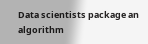Data scientists package an algorithm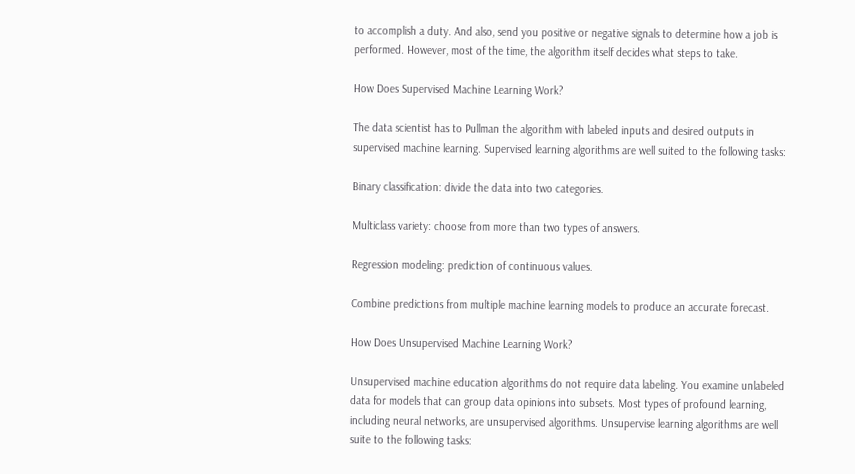to accomplish a duty. And also, send you positive or negative signals to determine how a job is performed. However, most of the time, the algorithm itself decides what steps to take.

How Does Supervised Machine Learning Work?

The data scientist has to Pullman the algorithm with labeled inputs and desired outputs in supervised machine learning. Supervised learning algorithms are well suited to the following tasks:

Binary classification: divide the data into two categories.

Multiclass variety: choose from more than two types of answers.

Regression modeling: prediction of continuous values.

Combine predictions from multiple machine learning models to produce an accurate forecast.

How Does Unsupervised Machine Learning Work?

Unsupervised machine education algorithms do not require data labeling. You examine unlabeled data for models that can group data opinions into subsets. Most types of profound learning, including neural networks, are unsupervised algorithms. Unsupervise learning algorithms are well suite to the following tasks: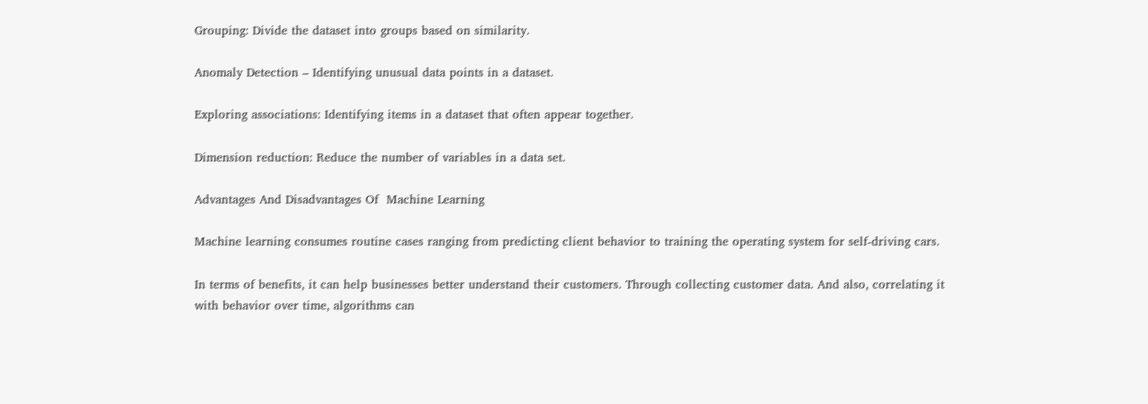Grouping: Divide the dataset into groups based on similarity.

Anomaly Detection – Identifying unusual data points in a dataset.

Exploring associations: Identifying items in a dataset that often appear together.

Dimension reduction: Reduce the number of variables in a data set.

Advantages And Disadvantages Of  Machine Learning

Machine learning consumes routine cases ranging from predicting client behavior to training the operating system for self-driving cars.

In terms of benefits, it can help businesses better understand their customers. Through collecting customer data. And also, correlating it with behavior over time, algorithms can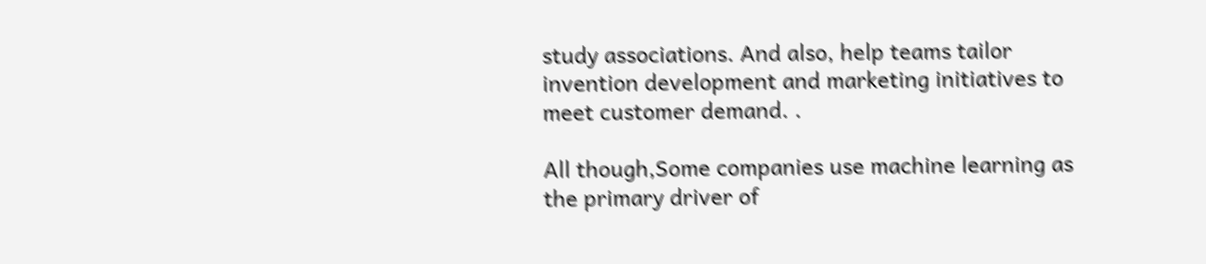study associations. And also, help teams tailor invention development and marketing initiatives to meet customer demand. .

All though,Some companies use machine learning as the primary driver of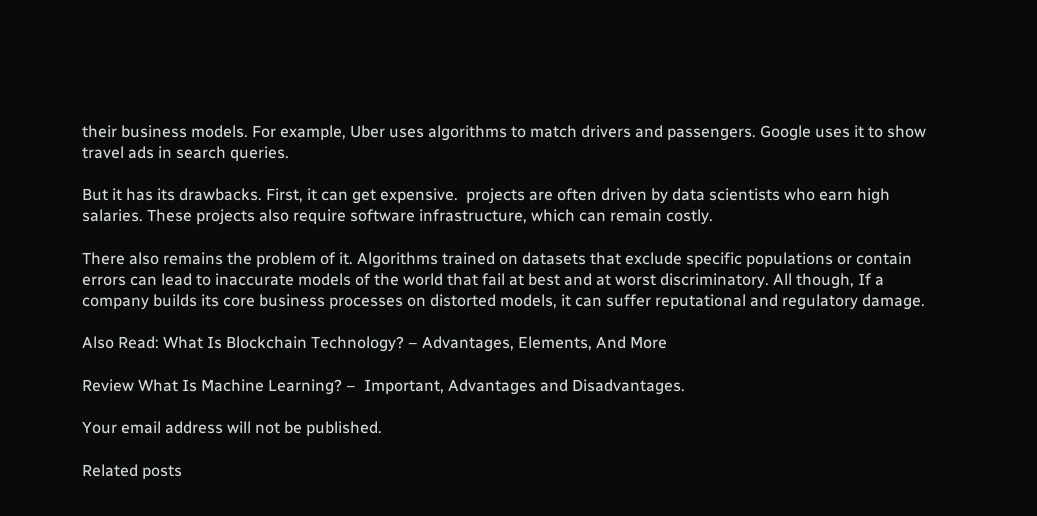their business models. For example, Uber uses algorithms to match drivers and passengers. Google uses it to show travel ads in search queries.

But it has its drawbacks. First, it can get expensive.  projects are often driven by data scientists who earn high salaries. These projects also require software infrastructure, which can remain costly.

There also remains the problem of it. Algorithms trained on datasets that exclude specific populations or contain errors can lead to inaccurate models of the world that fail at best and at worst discriminatory. All though, If a company builds its core business processes on distorted models, it can suffer reputational and regulatory damage.

Also Read: What Is Blockchain Technology? – Advantages, Elements, And More

Review What Is Machine Learning? –  Important, Advantages and Disadvantages.

Your email address will not be published.

Related posts